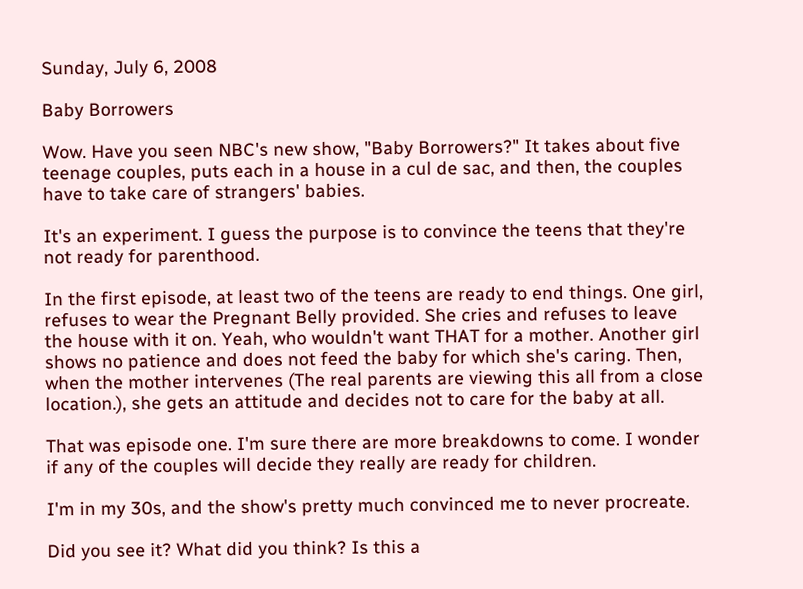Sunday, July 6, 2008

Baby Borrowers

Wow. Have you seen NBC's new show, "Baby Borrowers?" It takes about five teenage couples, puts each in a house in a cul de sac, and then, the couples have to take care of strangers' babies.

It's an experiment. I guess the purpose is to convince the teens that they're not ready for parenthood.

In the first episode, at least two of the teens are ready to end things. One girl, refuses to wear the Pregnant Belly provided. She cries and refuses to leave the house with it on. Yeah, who wouldn't want THAT for a mother. Another girl shows no patience and does not feed the baby for which she's caring. Then, when the mother intervenes (The real parents are viewing this all from a close location.), she gets an attitude and decides not to care for the baby at all.

That was episode one. I'm sure there are more breakdowns to come. I wonder if any of the couples will decide they really are ready for children.

I'm in my 30s, and the show's pretty much convinced me to never procreate.

Did you see it? What did you think? Is this a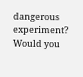dangerous experiment? Would you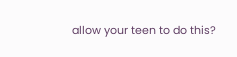allow your teen to do this?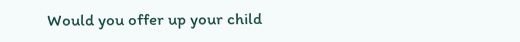Would you offer up your child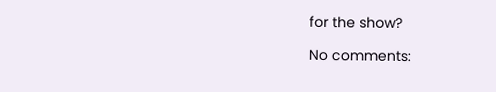for the show?

No comments: